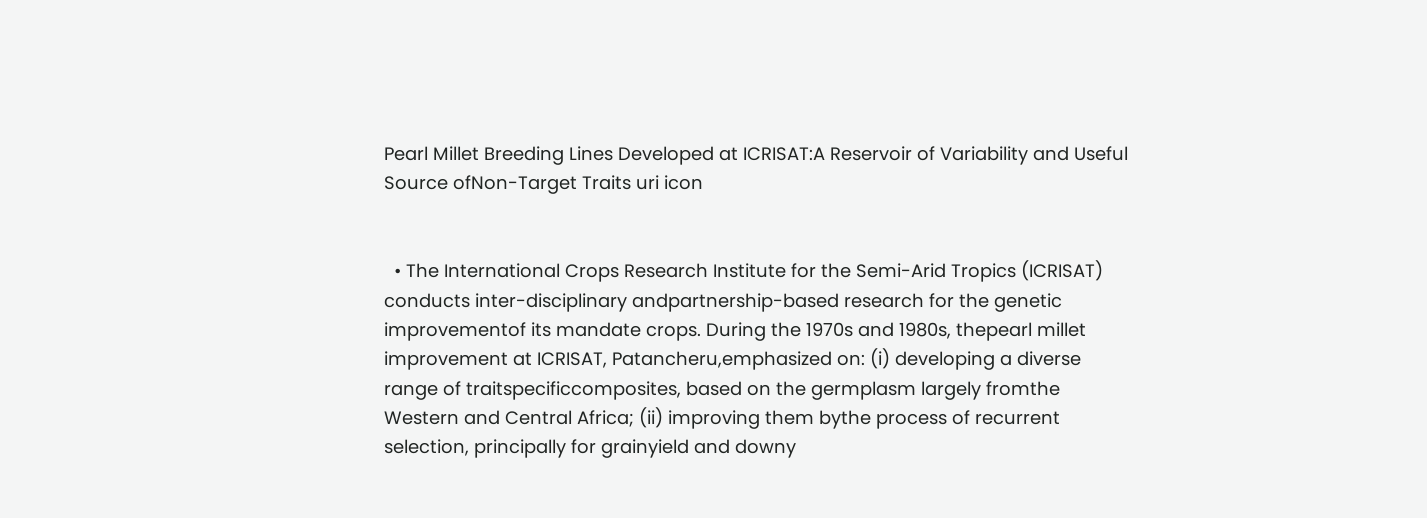Pearl Millet Breeding Lines Developed at ICRISAT:A Reservoir of Variability and Useful Source ofNon-Target Traits uri icon


  • The International Crops Research Institute for the Semi-Arid Tropics (ICRISAT) conducts inter-disciplinary andpartnership-based research for the genetic improvementof its mandate crops. During the 1970s and 1980s, thepearl millet improvement at ICRISAT, Patancheru,emphasized on: (i) developing a diverse range of traitspecificcomposites, based on the germplasm largely fromthe Western and Central Africa; (ii) improving them bythe process of recurrent selection, principally for grainyield and downy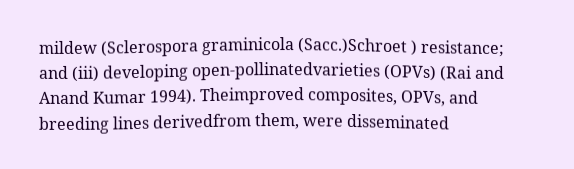mildew (Sclerospora graminicola (Sacc.)Schroet ) resistance; and (iii) developing open-pollinatedvarieties (OPVs) (Rai and Anand Kumar 1994). Theimproved composites, OPVs, and breeding lines derivedfrom them, were disseminated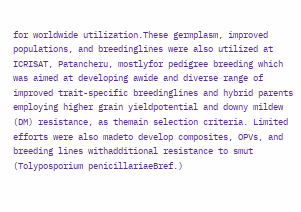for worldwide utilization.These germplasm, improved populations, and breedinglines were also utilized at ICRISAT, Patancheru, mostlyfor pedigree breeding which was aimed at developing awide and diverse range of improved trait-specific breedinglines and hybrid parents employing higher grain yieldpotential and downy mildew (DM) resistance, as themain selection criteria. Limited efforts were also madeto develop composites, OPVs, and breeding lines withadditional resistance to smut (Tolyposporium penicillariaeBref.)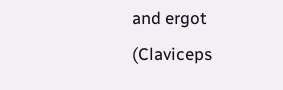and ergot (Claviceps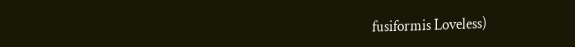fusiformis Loveless)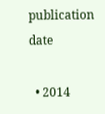publication date

  • 2014